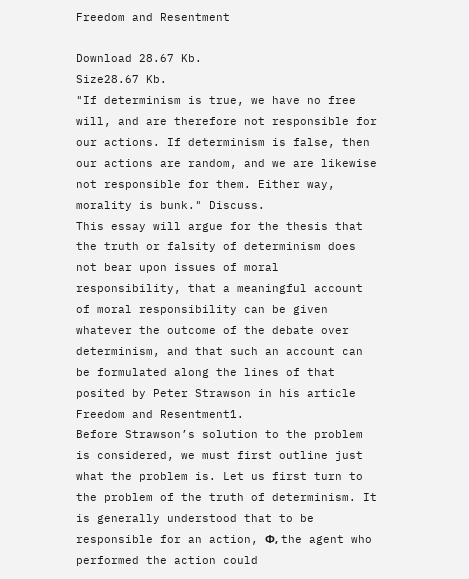Freedom and Resentment

Download 28.67 Kb.
Size28.67 Kb.
"If determinism is true, we have no free will, and are therefore not responsible for our actions. If determinism is false, then our actions are random, and we are likewise not responsible for them. Either way, morality is bunk." Discuss.
This essay will argue for the thesis that the truth or falsity of determinism does not bear upon issues of moral responsibility, that a meaningful account of moral responsibility can be given whatever the outcome of the debate over determinism, and that such an account can be formulated along the lines of that posited by Peter Strawson in his article Freedom and Resentment1.
Before Strawson’s solution to the problem is considered, we must first outline just what the problem is. Let us first turn to the problem of the truth of determinism. It is generally understood that to be responsible for an action, Φ, the agent who performed the action could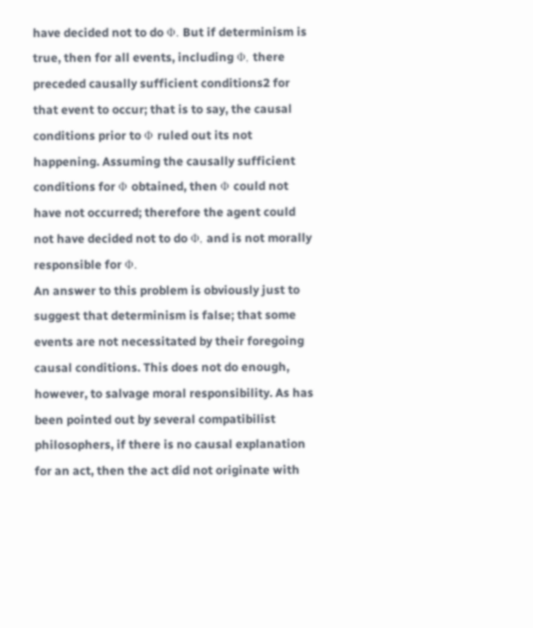have decided not to do Φ. But if determinism is true, then for all events, including Φ, there preceded causally sufficient conditions2 for that event to occur; that is to say, the causal conditions prior to Φ ruled out its not happening. Assuming the causally sufficient conditions for Φ obtained, then Φ could not have not occurred; therefore the agent could not have decided not to do Φ, and is not morally responsible for Φ.
An answer to this problem is obviously just to suggest that determinism is false; that some events are not necessitated by their foregoing causal conditions. This does not do enough, however, to salvage moral responsibility. As has been pointed out by several compatibilist philosophers, if there is no causal explanation for an act, then the act did not originate with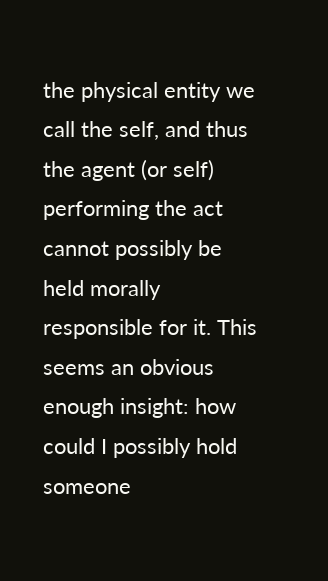the physical entity we call the self, and thus the agent (or self) performing the act cannot possibly be held morally responsible for it. This seems an obvious enough insight: how could I possibly hold someone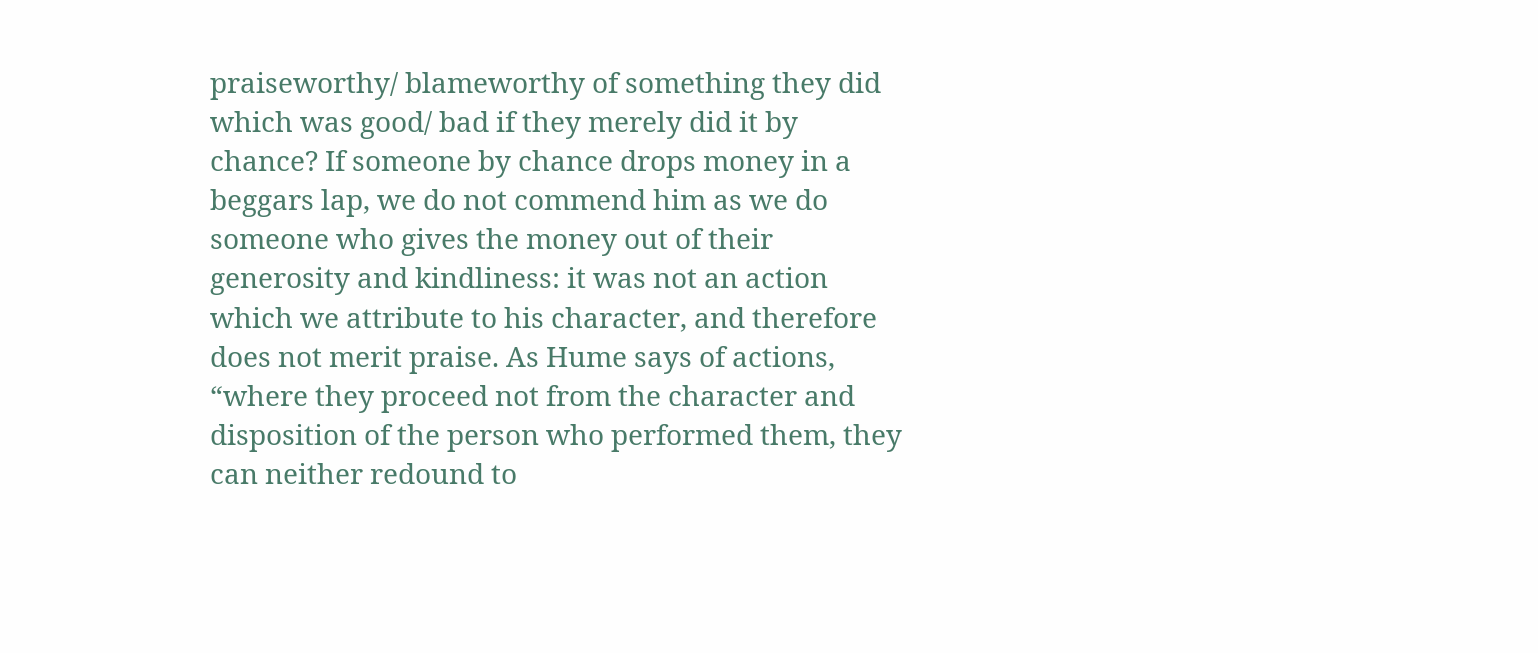praiseworthy/ blameworthy of something they did which was good/ bad if they merely did it by chance? If someone by chance drops money in a beggars lap, we do not commend him as we do someone who gives the money out of their generosity and kindliness: it was not an action which we attribute to his character, and therefore does not merit praise. As Hume says of actions, “where they proceed not from the character and disposition of the person who performed them, they can neither redound to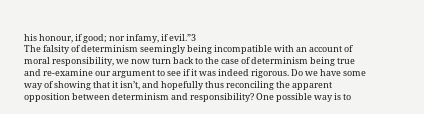his honour, if good; nor infamy, if evil.”3
The falsity of determinism seemingly being incompatible with an account of moral responsibility, we now turn back to the case of determinism being true and re-examine our argument to see if it was indeed rigorous. Do we have some way of showing that it isn’t, and hopefully thus reconciling the apparent opposition between determinism and responsibility? One possible way is to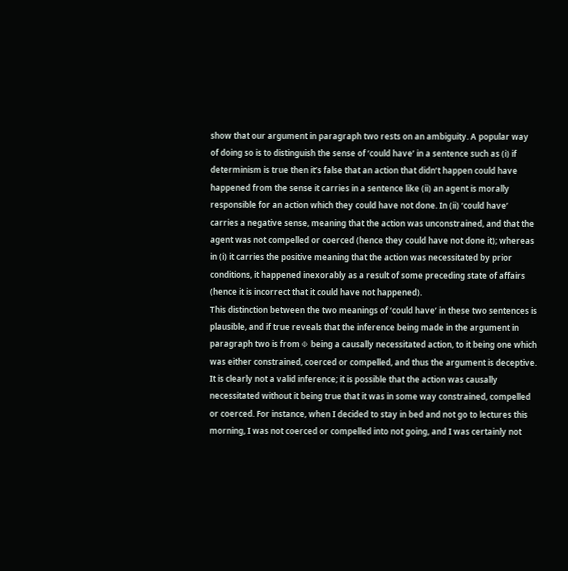show that our argument in paragraph two rests on an ambiguity. A popular way of doing so is to distinguish the sense of ‘could have’ in a sentence such as (i) if determinism is true then it’s false that an action that didn’t happen could have happened from the sense it carries in a sentence like (ii) an agent is morally responsible for an action which they could have not done. In (ii) ‘could have’ carries a negative sense, meaning that the action was unconstrained, and that the agent was not compelled or coerced (hence they could have not done it); whereas in (i) it carries the positive meaning that the action was necessitated by prior conditions, it happened inexorably as a result of some preceding state of affairs (hence it is incorrect that it could have not happened).
This distinction between the two meanings of ‘could have’ in these two sentences is plausible, and if true reveals that the inference being made in the argument in paragraph two is from Φ being a causally necessitated action, to it being one which was either constrained, coerced or compelled, and thus the argument is deceptive. It is clearly not a valid inference; it is possible that the action was causally necessitated without it being true that it was in some way constrained, compelled or coerced. For instance, when I decided to stay in bed and not go to lectures this morning, I was not coerced or compelled into not going, and I was certainly not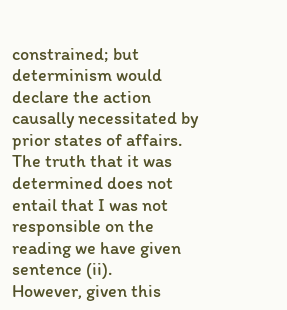constrained; but determinism would declare the action causally necessitated by prior states of affairs. The truth that it was determined does not entail that I was not responsible on the reading we have given sentence (ii).
However, given this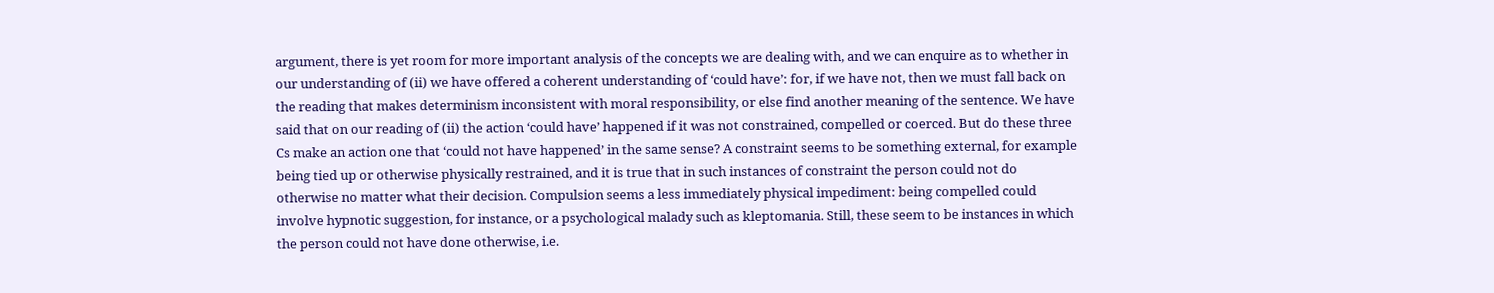argument, there is yet room for more important analysis of the concepts we are dealing with, and we can enquire as to whether in our understanding of (ii) we have offered a coherent understanding of ‘could have’: for, if we have not, then we must fall back on the reading that makes determinism inconsistent with moral responsibility, or else find another meaning of the sentence. We have said that on our reading of (ii) the action ‘could have’ happened if it was not constrained, compelled or coerced. But do these three Cs make an action one that ‘could not have happened’ in the same sense? A constraint seems to be something external, for example being tied up or otherwise physically restrained, and it is true that in such instances of constraint the person could not do otherwise no matter what their decision. Compulsion seems a less immediately physical impediment: being compelled could involve hypnotic suggestion, for instance, or a psychological malady such as kleptomania. Still, these seem to be instances in which the person could not have done otherwise, i.e.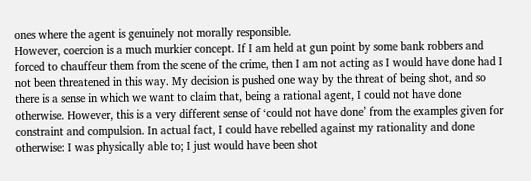ones where the agent is genuinely not morally responsible.
However, coercion is a much murkier concept. If I am held at gun point by some bank robbers and forced to chauffeur them from the scene of the crime, then I am not acting as I would have done had I not been threatened in this way. My decision is pushed one way by the threat of being shot, and so there is a sense in which we want to claim that, being a rational agent, I could not have done otherwise. However, this is a very different sense of ‘could not have done’ from the examples given for constraint and compulsion. In actual fact, I could have rebelled against my rationality and done otherwise: I was physically able to; I just would have been shot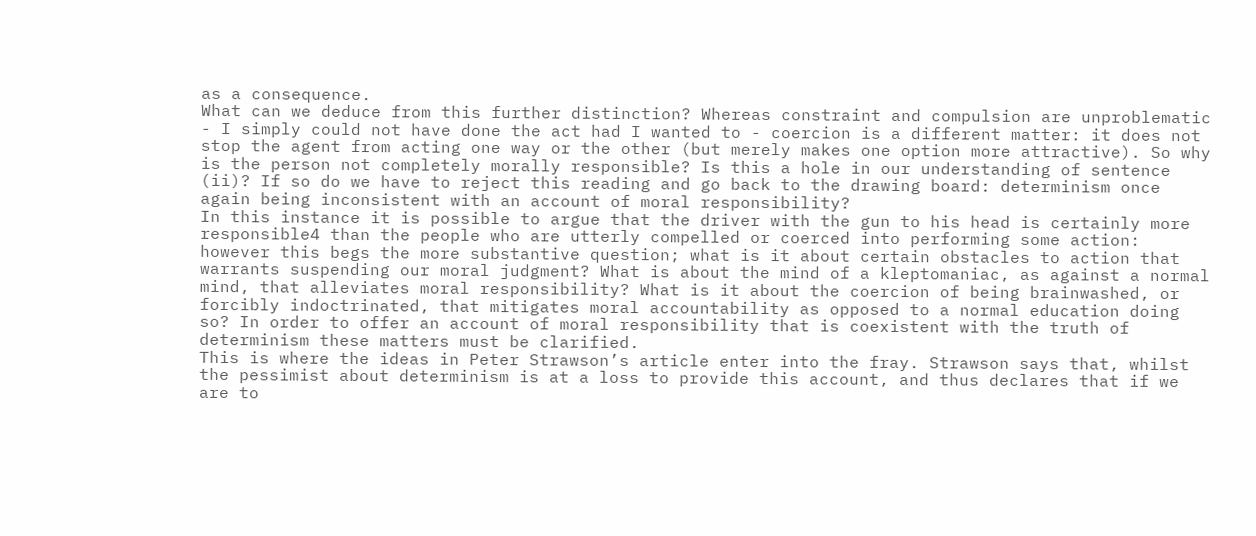as a consequence.
What can we deduce from this further distinction? Whereas constraint and compulsion are unproblematic - I simply could not have done the act had I wanted to - coercion is a different matter: it does not stop the agent from acting one way or the other (but merely makes one option more attractive). So why is the person not completely morally responsible? Is this a hole in our understanding of sentence (ii)? If so do we have to reject this reading and go back to the drawing board: determinism once again being inconsistent with an account of moral responsibility?
In this instance it is possible to argue that the driver with the gun to his head is certainly more responsible4 than the people who are utterly compelled or coerced into performing some action: however this begs the more substantive question; what is it about certain obstacles to action that warrants suspending our moral judgment? What is about the mind of a kleptomaniac, as against a normal mind, that alleviates moral responsibility? What is it about the coercion of being brainwashed, or forcibly indoctrinated, that mitigates moral accountability as opposed to a normal education doing so? In order to offer an account of moral responsibility that is coexistent with the truth of determinism these matters must be clarified.
This is where the ideas in Peter Strawson’s article enter into the fray. Strawson says that, whilst the pessimist about determinism is at a loss to provide this account, and thus declares that if we are to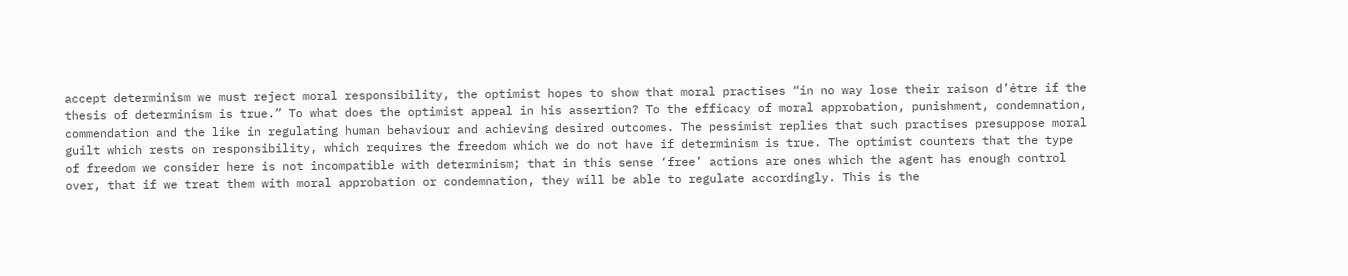accept determinism we must reject moral responsibility, the optimist hopes to show that moral practises “in no way lose their raison d’étre if the thesis of determinism is true.” To what does the optimist appeal in his assertion? To the efficacy of moral approbation, punishment, condemnation, commendation and the like in regulating human behaviour and achieving desired outcomes. The pessimist replies that such practises presuppose moral guilt which rests on responsibility, which requires the freedom which we do not have if determinism is true. The optimist counters that the type of freedom we consider here is not incompatible with determinism; that in this sense ‘free’ actions are ones which the agent has enough control over, that if we treat them with moral approbation or condemnation, they will be able to regulate accordingly. This is the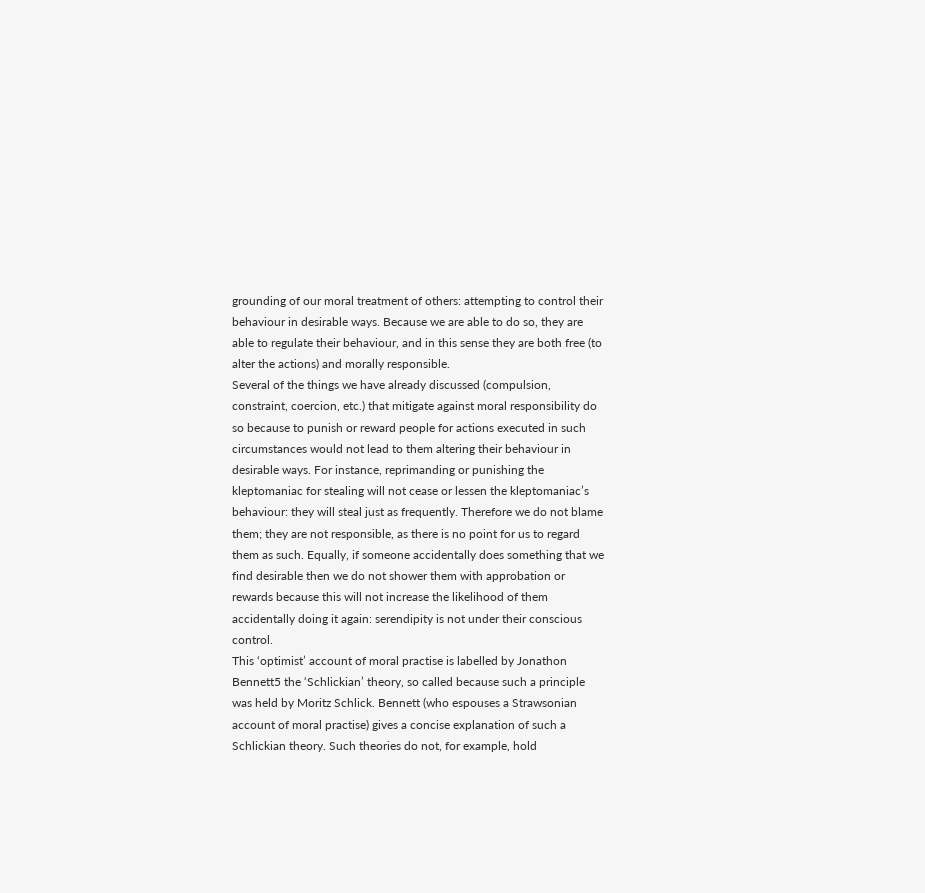grounding of our moral treatment of others: attempting to control their behaviour in desirable ways. Because we are able to do so, they are able to regulate their behaviour, and in this sense they are both free (to alter the actions) and morally responsible.
Several of the things we have already discussed (compulsion, constraint, coercion, etc.) that mitigate against moral responsibility do so because to punish or reward people for actions executed in such circumstances would not lead to them altering their behaviour in desirable ways. For instance, reprimanding or punishing the kleptomaniac for stealing will not cease or lessen the kleptomaniac’s behaviour: they will steal just as frequently. Therefore we do not blame them; they are not responsible, as there is no point for us to regard them as such. Equally, if someone accidentally does something that we find desirable then we do not shower them with approbation or rewards because this will not increase the likelihood of them accidentally doing it again: serendipity is not under their conscious control.
This ‘optimist’ account of moral practise is labelled by Jonathon Bennett5 the ‘Schlickian’ theory, so called because such a principle was held by Moritz Schlick. Bennett (who espouses a Strawsonian account of moral practise) gives a concise explanation of such a Schlickian theory. Such theories do not, for example, hold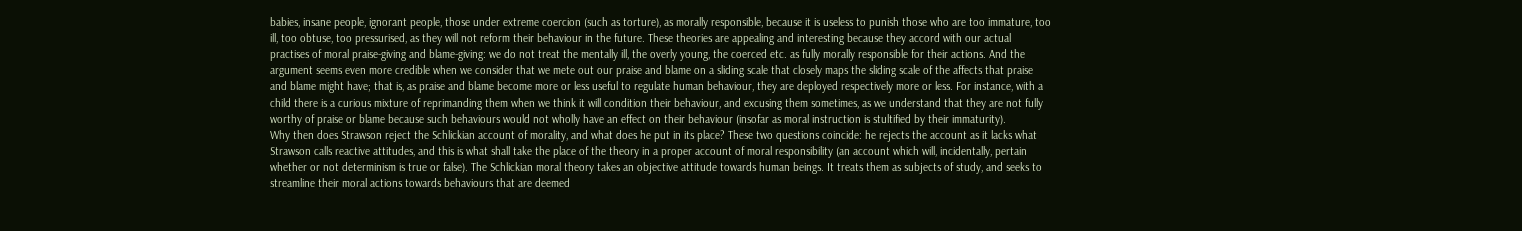babies, insane people, ignorant people, those under extreme coercion (such as torture), as morally responsible, because it is useless to punish those who are too immature, too ill, too obtuse, too pressurised, as they will not reform their behaviour in the future. These theories are appealing and interesting because they accord with our actual practises of moral praise-giving and blame-giving: we do not treat the mentally ill, the overly young, the coerced etc. as fully morally responsible for their actions. And the argument seems even more credible when we consider that we mete out our praise and blame on a sliding scale that closely maps the sliding scale of the affects that praise and blame might have; that is, as praise and blame become more or less useful to regulate human behaviour, they are deployed respectively more or less. For instance, with a child there is a curious mixture of reprimanding them when we think it will condition their behaviour, and excusing them sometimes, as we understand that they are not fully worthy of praise or blame because such behaviours would not wholly have an effect on their behaviour (insofar as moral instruction is stultified by their immaturity).
Why then does Strawson reject the Schlickian account of morality, and what does he put in its place? These two questions coincide: he rejects the account as it lacks what Strawson calls reactive attitudes, and this is what shall take the place of the theory in a proper account of moral responsibility (an account which will, incidentally, pertain whether or not determinism is true or false). The Schlickian moral theory takes an objective attitude towards human beings. It treats them as subjects of study, and seeks to streamline their moral actions towards behaviours that are deemed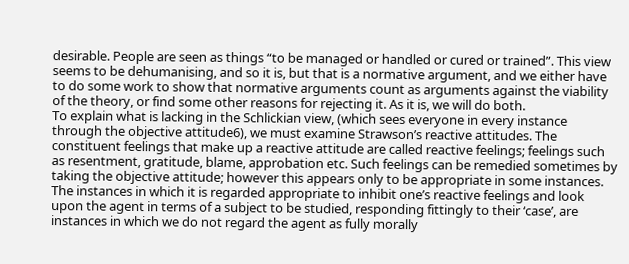desirable. People are seen as things “to be managed or handled or cured or trained”. This view seems to be dehumanising, and so it is, but that is a normative argument, and we either have to do some work to show that normative arguments count as arguments against the viability of the theory, or find some other reasons for rejecting it. As it is, we will do both.
To explain what is lacking in the Schlickian view, (which sees everyone in every instance through the objective attitude6), we must examine Strawson’s reactive attitudes. The constituent feelings that make up a reactive attitude are called reactive feelings; feelings such as resentment, gratitude, blame, approbation etc. Such feelings can be remedied sometimes by taking the objective attitude; however this appears only to be appropriate in some instances. The instances in which it is regarded appropriate to inhibit one’s reactive feelings and look upon the agent in terms of a subject to be studied, responding fittingly to their ‘case’, are instances in which we do not regard the agent as fully morally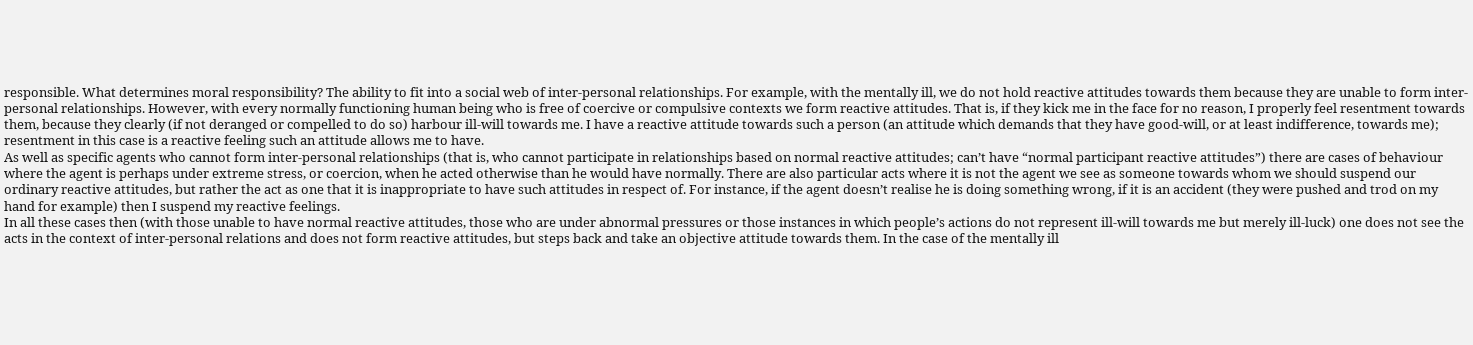responsible. What determines moral responsibility? The ability to fit into a social web of inter-personal relationships. For example, with the mentally ill, we do not hold reactive attitudes towards them because they are unable to form inter-personal relationships. However, with every normally functioning human being who is free of coercive or compulsive contexts we form reactive attitudes. That is, if they kick me in the face for no reason, I properly feel resentment towards them, because they clearly (if not deranged or compelled to do so) harbour ill-will towards me. I have a reactive attitude towards such a person (an attitude which demands that they have good-will, or at least indifference, towards me); resentment in this case is a reactive feeling such an attitude allows me to have.
As well as specific agents who cannot form inter-personal relationships (that is, who cannot participate in relationships based on normal reactive attitudes; can’t have “normal participant reactive attitudes”) there are cases of behaviour where the agent is perhaps under extreme stress, or coercion, when he acted otherwise than he would have normally. There are also particular acts where it is not the agent we see as someone towards whom we should suspend our ordinary reactive attitudes, but rather the act as one that it is inappropriate to have such attitudes in respect of. For instance, if the agent doesn’t realise he is doing something wrong, if it is an accident (they were pushed and trod on my hand for example) then I suspend my reactive feelings.
In all these cases then (with those unable to have normal reactive attitudes, those who are under abnormal pressures or those instances in which people’s actions do not represent ill-will towards me but merely ill-luck) one does not see the acts in the context of inter-personal relations and does not form reactive attitudes, but steps back and take an objective attitude towards them. In the case of the mentally ill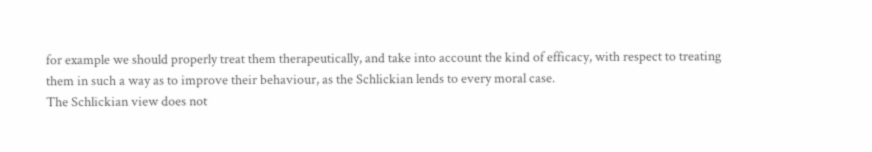for example we should properly treat them therapeutically, and take into account the kind of efficacy, with respect to treating them in such a way as to improve their behaviour, as the Schlickian lends to every moral case.
The Schlickian view does not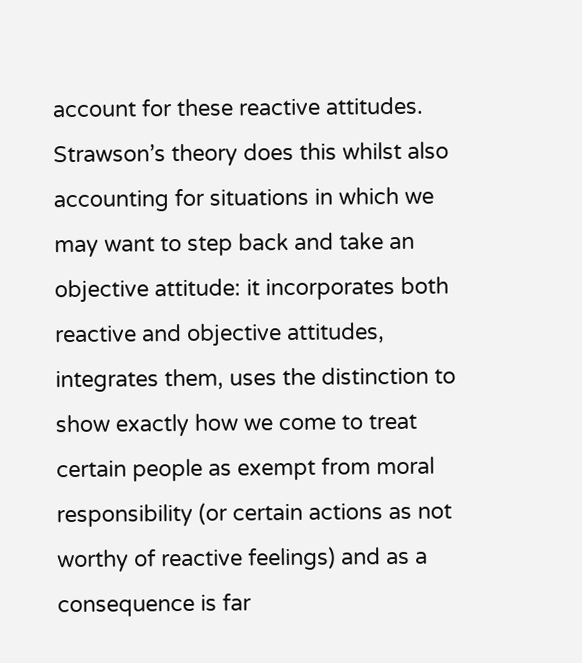account for these reactive attitudes. Strawson’s theory does this whilst also accounting for situations in which we may want to step back and take an objective attitude: it incorporates both reactive and objective attitudes, integrates them, uses the distinction to show exactly how we come to treat certain people as exempt from moral responsibility (or certain actions as not worthy of reactive feelings) and as a consequence is far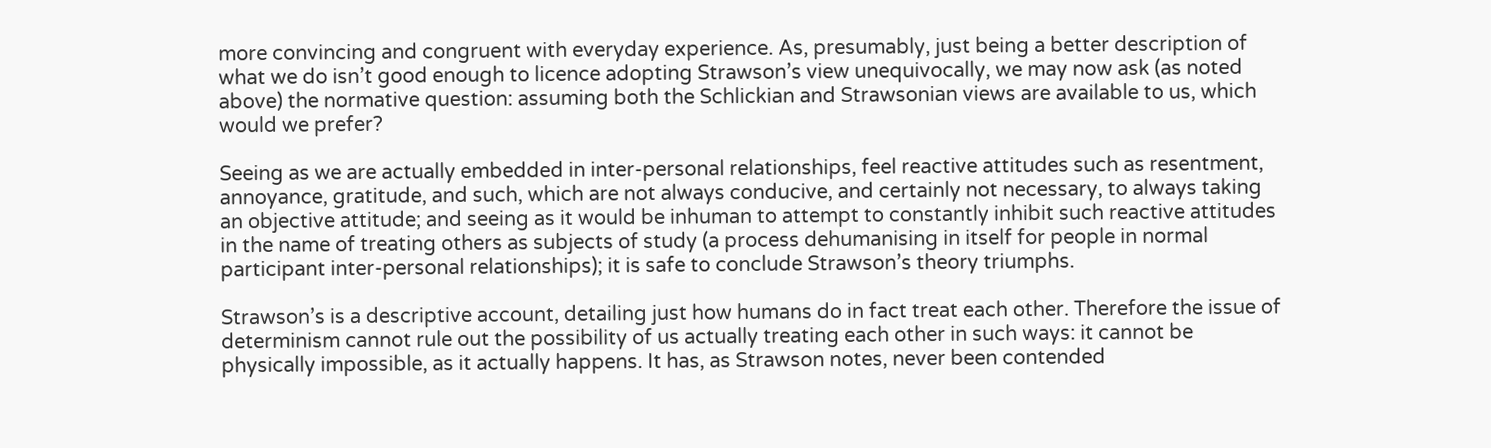more convincing and congruent with everyday experience. As, presumably, just being a better description of what we do isn’t good enough to licence adopting Strawson’s view unequivocally, we may now ask (as noted above) the normative question: assuming both the Schlickian and Strawsonian views are available to us, which would we prefer?

Seeing as we are actually embedded in inter-personal relationships, feel reactive attitudes such as resentment, annoyance, gratitude, and such, which are not always conducive, and certainly not necessary, to always taking an objective attitude; and seeing as it would be inhuman to attempt to constantly inhibit such reactive attitudes in the name of treating others as subjects of study (a process dehumanising in itself for people in normal participant inter-personal relationships); it is safe to conclude Strawson’s theory triumphs.

Strawson’s is a descriptive account, detailing just how humans do in fact treat each other. Therefore the issue of determinism cannot rule out the possibility of us actually treating each other in such ways: it cannot be physically impossible, as it actually happens. It has, as Strawson notes, never been contended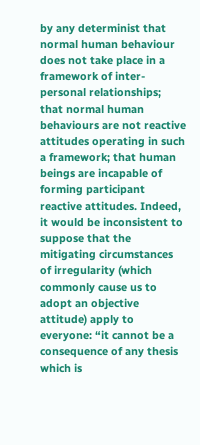by any determinist that normal human behaviour does not take place in a framework of inter-personal relationships; that normal human behaviours are not reactive attitudes operating in such a framework; that human beings are incapable of forming participant reactive attitudes. Indeed, it would be inconsistent to suppose that the mitigating circumstances of irregularity (which commonly cause us to adopt an objective attitude) apply to everyone: “it cannot be a consequence of any thesis which is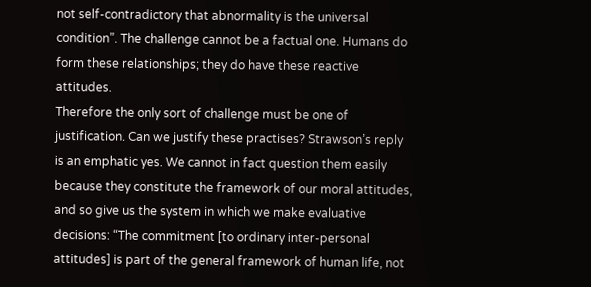not self-contradictory that abnormality is the universal condition”. The challenge cannot be a factual one. Humans do form these relationships; they do have these reactive attitudes.
Therefore the only sort of challenge must be one of justification. Can we justify these practises? Strawson’s reply is an emphatic yes. We cannot in fact question them easily because they constitute the framework of our moral attitudes, and so give us the system in which we make evaluative decisions: “The commitment [to ordinary inter-personal attitudes] is part of the general framework of human life, not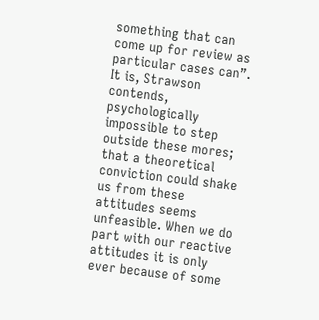something that can come up for review as particular cases can”. It is, Strawson contends, psychologically impossible to step outside these mores; that a theoretical conviction could shake us from these attitudes seems unfeasible. When we do part with our reactive attitudes it is only ever because of some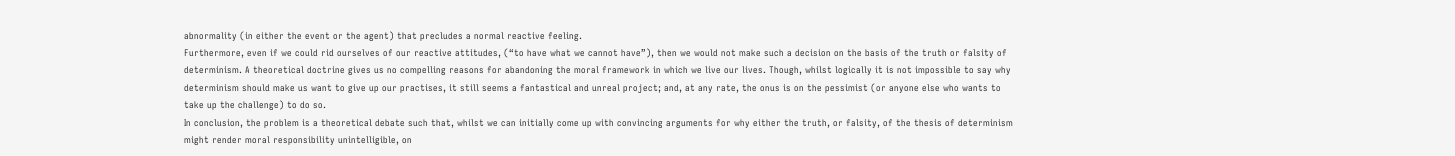abnormality (in either the event or the agent) that precludes a normal reactive feeling.
Furthermore, even if we could rid ourselves of our reactive attitudes, (“to have what we cannot have”), then we would not make such a decision on the basis of the truth or falsity of determinism. A theoretical doctrine gives us no compelling reasons for abandoning the moral framework in which we live our lives. Though, whilst logically it is not impossible to say why determinism should make us want to give up our practises, it still seems a fantastical and unreal project; and, at any rate, the onus is on the pessimist (or anyone else who wants to take up the challenge) to do so.
In conclusion, the problem is a theoretical debate such that, whilst we can initially come up with convincing arguments for why either the truth, or falsity, of the thesis of determinism might render moral responsibility unintelligible, on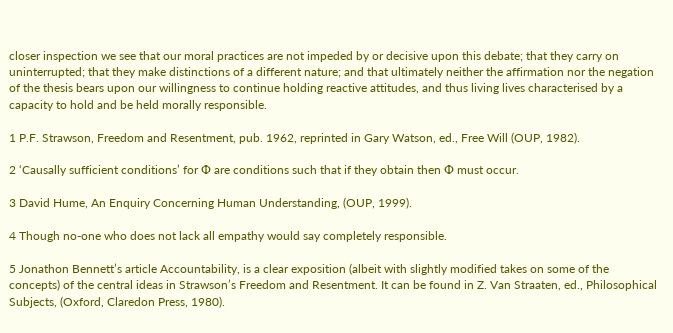closer inspection we see that our moral practices are not impeded by or decisive upon this debate; that they carry on uninterrupted; that they make distinctions of a different nature; and that ultimately neither the affirmation nor the negation of the thesis bears upon our willingness to continue holding reactive attitudes, and thus living lives characterised by a capacity to hold and be held morally responsible.

1 P.F. Strawson, Freedom and Resentment, pub. 1962, reprinted in Gary Watson, ed., Free Will (OUP, 1982).

2 ‘Causally sufficient conditions’ for Φ are conditions such that if they obtain then Φ must occur.

3 David Hume, An Enquiry Concerning Human Understanding, (OUP, 1999).

4 Though no-one who does not lack all empathy would say completely responsible.

5 Jonathon Bennett’s article Accountability, is a clear exposition (albeit with slightly modified takes on some of the concepts) of the central ideas in Strawson’s Freedom and Resentment. It can be found in Z. Van Straaten, ed., Philosophical Subjects, (Oxford, Claredon Press, 1980).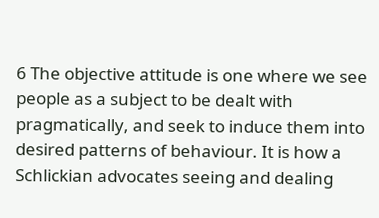6 The objective attitude is one where we see people as a subject to be dealt with pragmatically, and seek to induce them into desired patterns of behaviour. It is how a Schlickian advocates seeing and dealing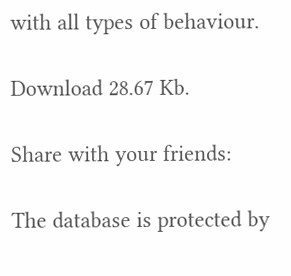with all types of behaviour.

Download 28.67 Kb.

Share with your friends:

The database is protected by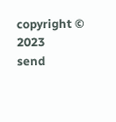copyright © 2023
send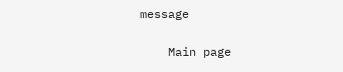message

    Main page